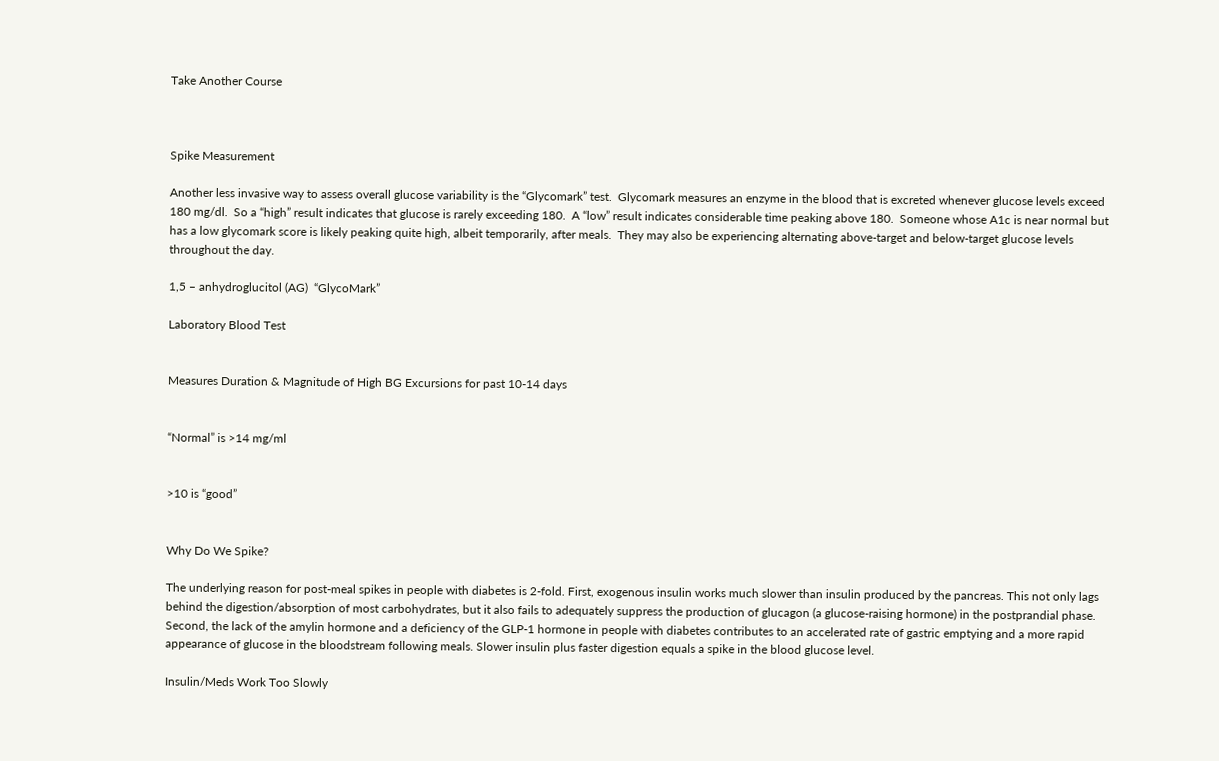Take Another Course



Spike Measurement

Another less invasive way to assess overall glucose variability is the “Glycomark” test.  Glycomark measures an enzyme in the blood that is excreted whenever glucose levels exceed 180 mg/dl.  So a “high” result indicates that glucose is rarely exceeding 180.  A “low” result indicates considerable time peaking above 180.  Someone whose A1c is near normal but has a low glycomark score is likely peaking quite high, albeit temporarily, after meals.  They may also be experiencing alternating above-target and below-target glucose levels throughout the day.

1,5 – anhydroglucitol (AG)  “GlycoMark”

Laboratory Blood Test


Measures Duration & Magnitude of High BG Excursions for past 10-14 days


“Normal” is >14 mg/ml


>10 is “good”


Why Do We Spike?

The underlying reason for post-meal spikes in people with diabetes is 2-fold. First, exogenous insulin works much slower than insulin produced by the pancreas. This not only lags behind the digestion/absorption of most carbohydrates, but it also fails to adequately suppress the production of glucagon (a glucose-raising hormone) in the postprandial phase. Second, the lack of the amylin hormone and a deficiency of the GLP-1 hormone in people with diabetes contributes to an accelerated rate of gastric emptying and a more rapid appearance of glucose in the bloodstream following meals. Slower insulin plus faster digestion equals a spike in the blood glucose level.

Insulin/Meds Work Too Slowly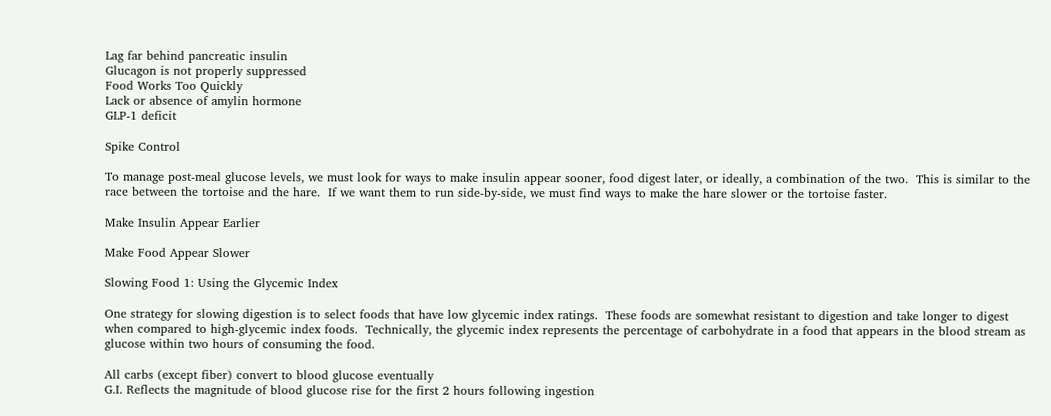Lag far behind pancreatic insulin
Glucagon is not properly suppressed
Food Works Too Quickly
Lack or absence of amylin hormone
GLP-1 deficit

Spike Control

To manage post-meal glucose levels, we must look for ways to make insulin appear sooner, food digest later, or ideally, a combination of the two.  This is similar to the race between the tortoise and the hare.  If we want them to run side-by-side, we must find ways to make the hare slower or the tortoise faster.

Make Insulin Appear Earlier

Make Food Appear Slower

Slowing Food 1: Using the Glycemic Index

One strategy for slowing digestion is to select foods that have low glycemic index ratings.  These foods are somewhat resistant to digestion and take longer to digest when compared to high-glycemic index foods.  Technically, the glycemic index represents the percentage of carbohydrate in a food that appears in the blood stream as glucose within two hours of consuming the food.

All carbs (except fiber) convert to blood glucose eventually
G.I. Reflects the magnitude of blood glucose rise for the first 2 hours following ingestion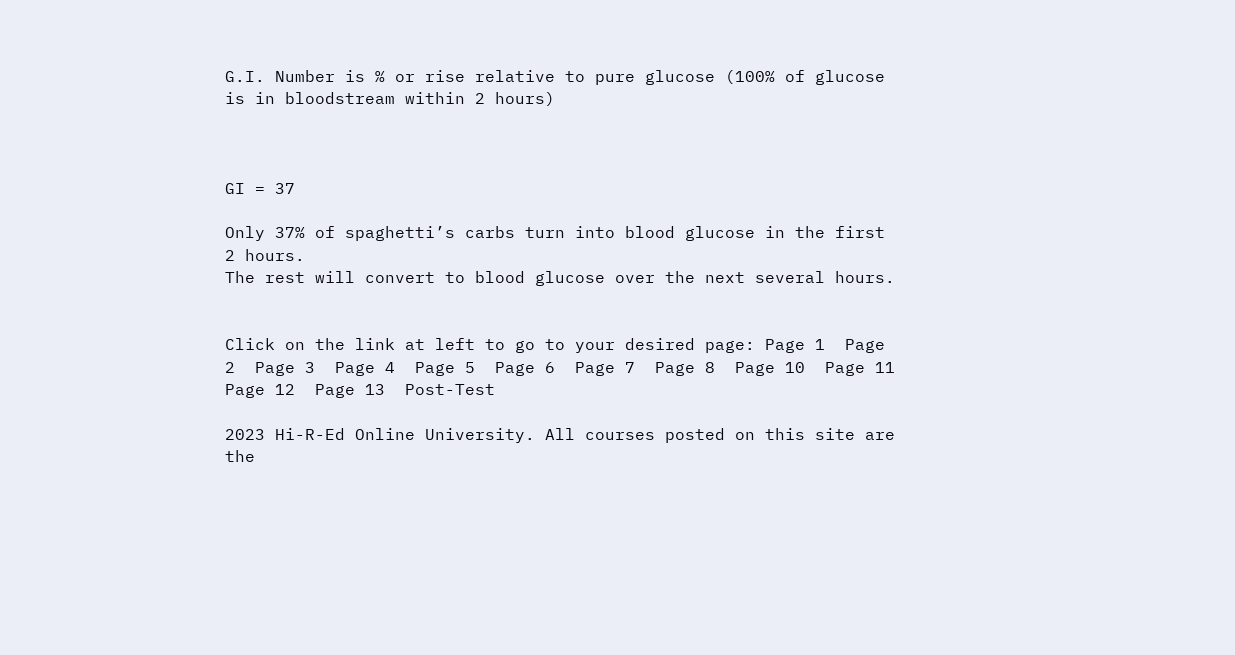G.I. Number is % or rise relative to pure glucose (100% of glucose is in bloodstream within 2 hours)



GI = 37

Only 37% of spaghetti’s carbs turn into blood glucose in the first 2 hours.
The rest will convert to blood glucose over the next several hours.


Click on the link at left to go to your desired page: Page 1  Page 2  Page 3  Page 4  Page 5  Page 6  Page 7  Page 8  Page 10  Page 11  Page 12  Page 13  Post-Test

2023 Hi-R-Ed Online University. All courses posted on this site are the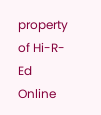property of Hi-R-Ed Online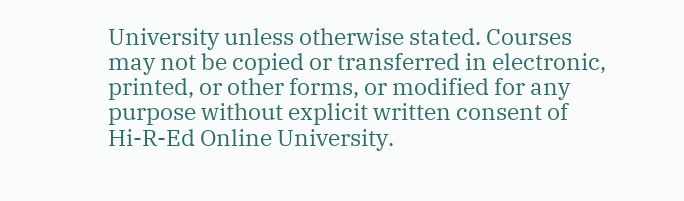University unless otherwise stated. Courses may not be copied or transferred in electronic, printed, or other forms, or modified for any purpose without explicit written consent of Hi-R-Ed Online University.